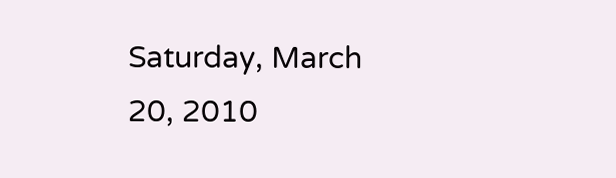Saturday, March 20, 2010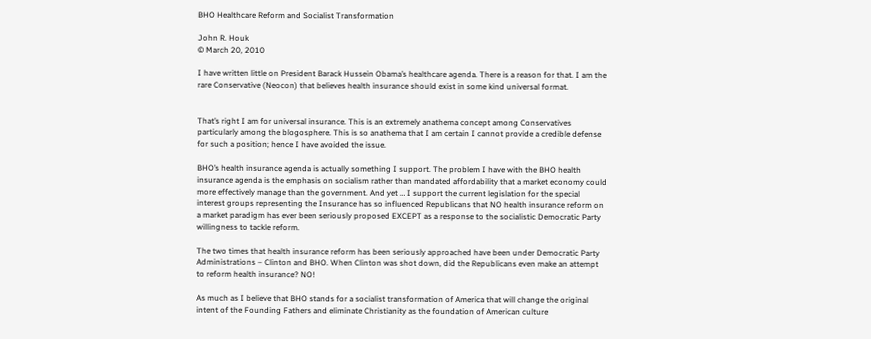BHO Healthcare Reform and Socialist Transformation

John R. Houk
© March 20, 2010

I have written little on President Barack Hussein Obama’s healthcare agenda. There is a reason for that. I am the rare Conservative (Neocon) that believes health insurance should exist in some kind universal format.


That’s right I am for universal insurance. This is an extremely anathema concept among Conservatives particularly among the blogosphere. This is so anathema that I am certain I cannot provide a credible defense for such a position; hence I have avoided the issue.

BHO’s health insurance agenda is actually something I support. The problem I have with the BHO health insurance agenda is the emphasis on socialism rather than mandated affordability that a market economy could more effectively manage than the government. And yet … I support the current legislation for the special interest groups representing the Insurance has so influenced Republicans that NO health insurance reform on a market paradigm has ever been seriously proposed EXCEPT as a response to the socialistic Democratic Party willingness to tackle reform.

The two times that health insurance reform has been seriously approached have been under Democratic Party Administrations – Clinton and BHO. When Clinton was shot down, did the Republicans even make an attempt to reform health insurance? NO!

As much as I believe that BHO stands for a socialist transformation of America that will change the original intent of the Founding Fathers and eliminate Christianity as the foundation of American culture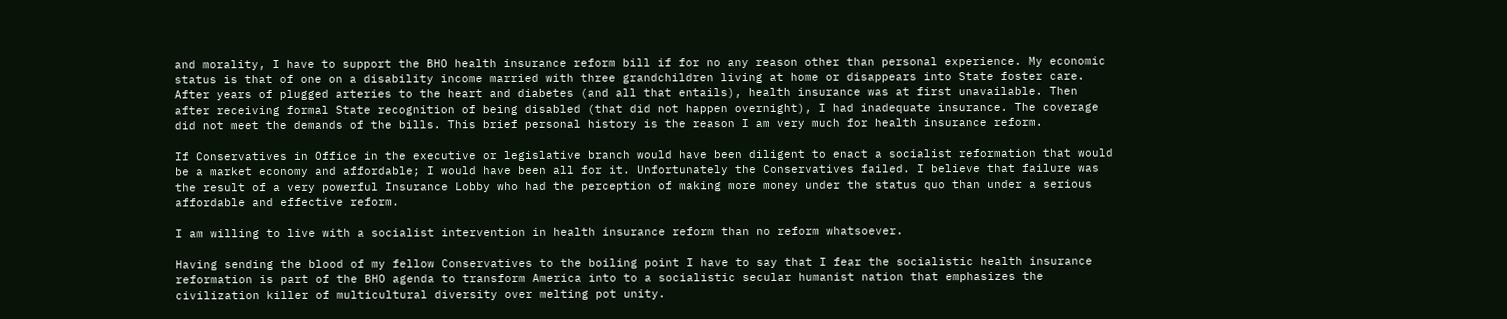and morality, I have to support the BHO health insurance reform bill if for no any reason other than personal experience. My economic status is that of one on a disability income married with three grandchildren living at home or disappears into State foster care. After years of plugged arteries to the heart and diabetes (and all that entails), health insurance was at first unavailable. Then after receiving formal State recognition of being disabled (that did not happen overnight), I had inadequate insurance. The coverage did not meet the demands of the bills. This brief personal history is the reason I am very much for health insurance reform.

If Conservatives in Office in the executive or legislative branch would have been diligent to enact a socialist reformation that would be a market economy and affordable; I would have been all for it. Unfortunately the Conservatives failed. I believe that failure was the result of a very powerful Insurance Lobby who had the perception of making more money under the status quo than under a serious affordable and effective reform.

I am willing to live with a socialist intervention in health insurance reform than no reform whatsoever.

Having sending the blood of my fellow Conservatives to the boiling point I have to say that I fear the socialistic health insurance reformation is part of the BHO agenda to transform America into to a socialistic secular humanist nation that emphasizes the civilization killer of multicultural diversity over melting pot unity.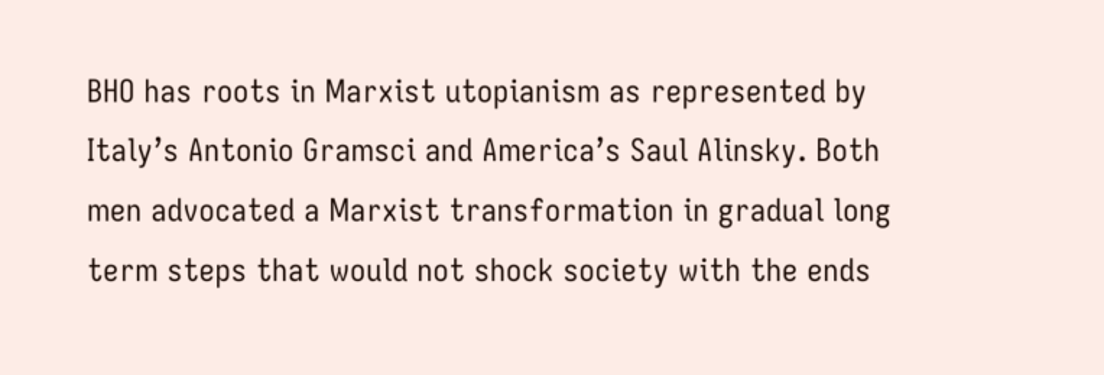BHO has roots in Marxist utopianism as represented by Italy’s Antonio Gramsci and America’s Saul Alinsky. Both men advocated a Marxist transformation in gradual long term steps that would not shock society with the ends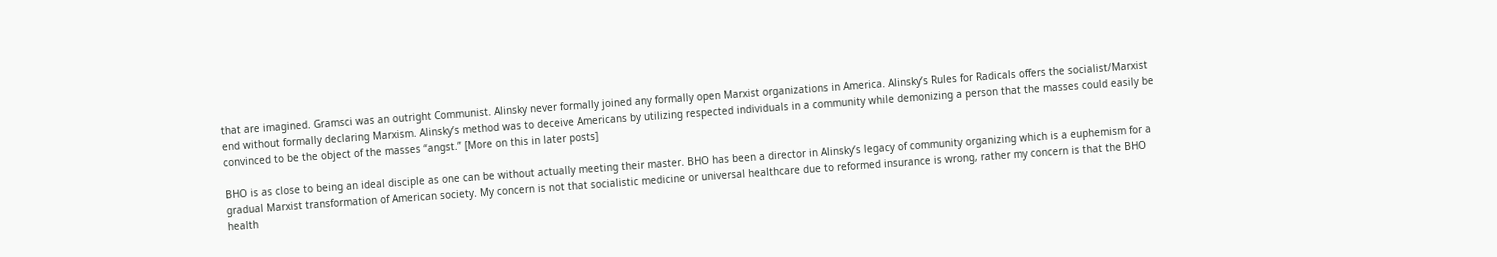that are imagined. Gramsci was an outright Communist. Alinsky never formally joined any formally open Marxist organizations in America. Alinsky’s Rules for Radicals offers the socialist/Marxist end without formally declaring Marxism. Alinsky’s method was to deceive Americans by utilizing respected individuals in a community while demonizing a person that the masses could easily be convinced to be the object of the masses “angst.” [More on this in later posts]

BHO is as close to being an ideal disciple as one can be without actually meeting their master. BHO has been a director in Alinsky’s legacy of community organizing which is a euphemism for a gradual Marxist transformation of American society. My concern is not that socialistic medicine or universal healthcare due to reformed insurance is wrong, rather my concern is that the BHO health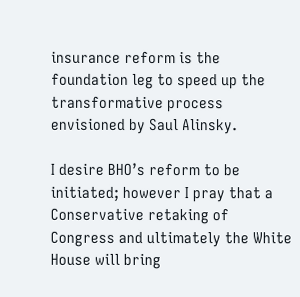insurance reform is the foundation leg to speed up the transformative process envisioned by Saul Alinsky.

I desire BHO’s reform to be initiated; however I pray that a Conservative retaking of Congress and ultimately the White House will bring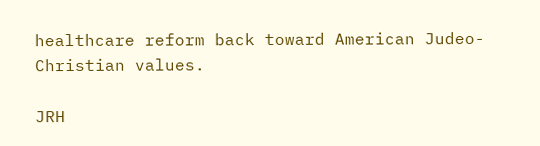healthcare reform back toward American Judeo-Christian values.

JRH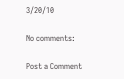3/20/10

No comments:

Post a Comment